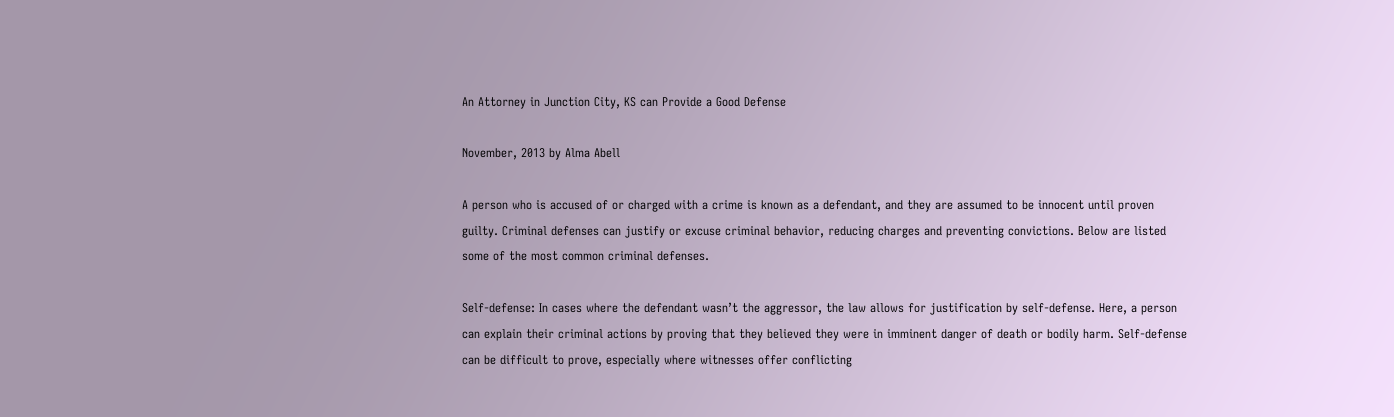An Attorney in Junction City, KS can Provide a Good Defense

November, 2013 by Alma Abell

A person who is accused of or charged with a crime is known as a defendant, and they are assumed to be innocent until proven guilty. Criminal defenses can justify or excuse criminal behavior, reducing charges and preventing convictions. Below are listed some of the most common criminal defenses.

Self-defense: In cases where the defendant wasn’t the aggressor, the law allows for justification by self-defense. Here, a person can explain their criminal actions by proving that they believed they were in imminent danger of death or bodily harm. Self-defense can be difficult to prove, especially where witnesses offer conflicting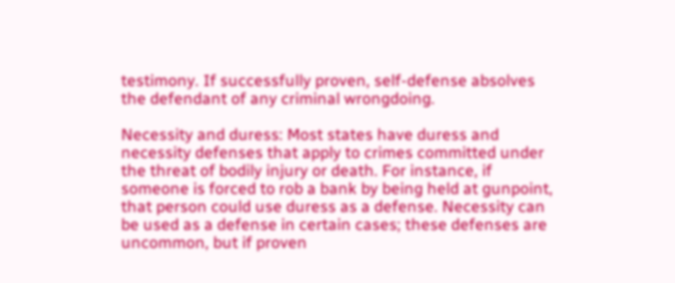testimony. If successfully proven, self-defense absolves the defendant of any criminal wrongdoing.

Necessity and duress: Most states have duress and necessity defenses that apply to crimes committed under the threat of bodily injury or death. For instance, if someone is forced to rob a bank by being held at gunpoint, that person could use duress as a defense. Necessity can be used as a defense in certain cases; these defenses are uncommon, but if proven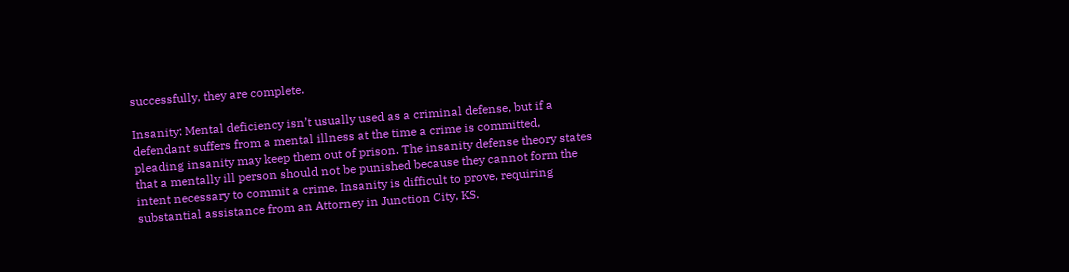successfully, they are complete.

Insanity: Mental deficiency isn’t usually used as a criminal defense, but if a defendant suffers from a mental illness at the time a crime is committed, pleading insanity may keep them out of prison. The insanity defense theory states that a mentally ill person should not be punished because they cannot form the intent necessary to commit a crime. Insanity is difficult to prove, requiring substantial assistance from an Attorney in Junction City, KS.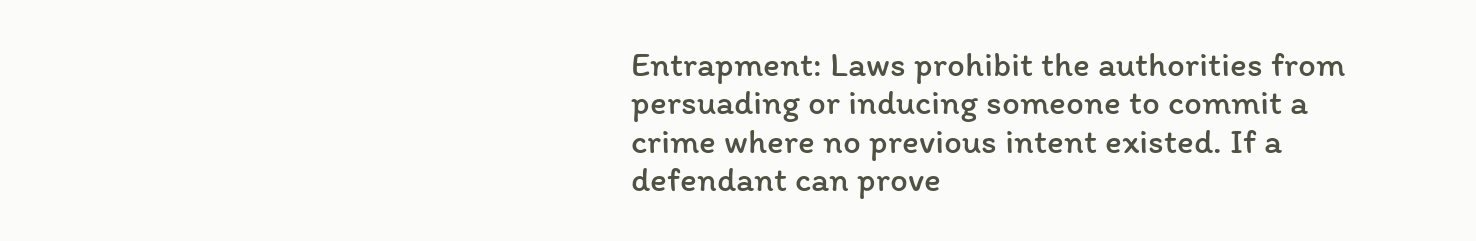Entrapment: Laws prohibit the authorities from persuading or inducing someone to commit a crime where no previous intent existed. If a defendant can prove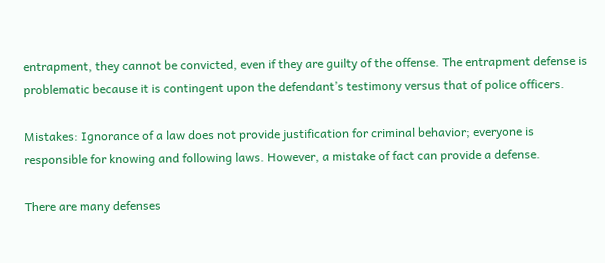entrapment, they cannot be convicted, even if they are guilty of the offense. The entrapment defense is problematic because it is contingent upon the defendant’s testimony versus that of police officers.

Mistakes: Ignorance of a law does not provide justification for criminal behavior; everyone is responsible for knowing and following laws. However, a mistake of fact can provide a defense.

There are many defenses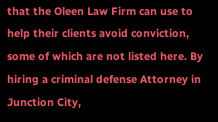that the Oleen Law Firm can use to help their clients avoid conviction, some of which are not listed here. By hiring a criminal defense Attorney in Junction City,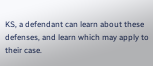KS, a defendant can learn about these defenses, and learn which may apply to their case.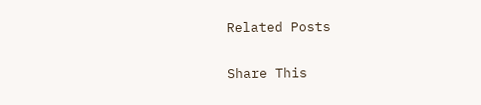Related Posts


Share This